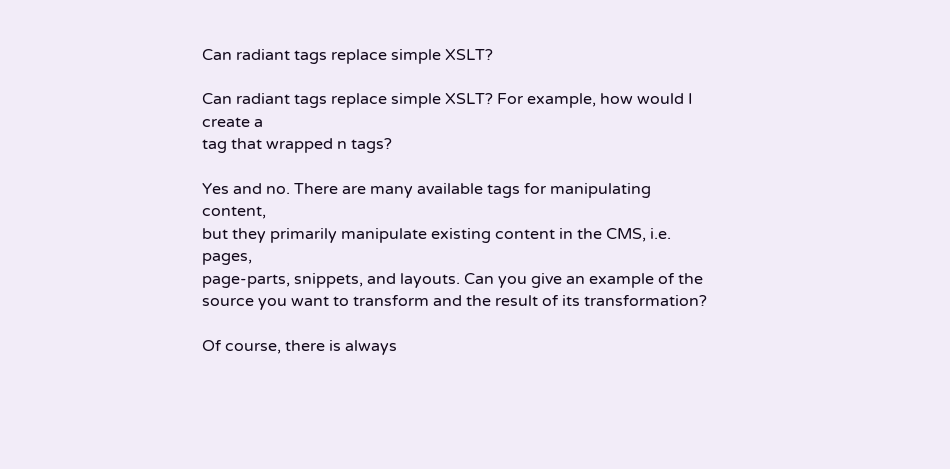Can radiant tags replace simple XSLT?

Can radiant tags replace simple XSLT? For example, how would I create a
tag that wrapped n tags?

Yes and no. There are many available tags for manipulating content,
but they primarily manipulate existing content in the CMS, i.e. pages,
page-parts, snippets, and layouts. Can you give an example of the
source you want to transform and the result of its transformation?

Of course, there is always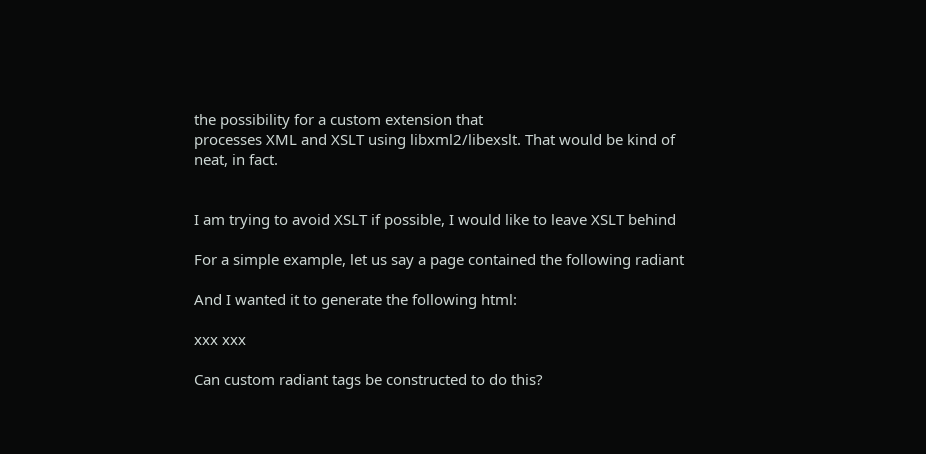the possibility for a custom extension that
processes XML and XSLT using libxml2/libexslt. That would be kind of
neat, in fact.


I am trying to avoid XSLT if possible, I would like to leave XSLT behind

For a simple example, let us say a page contained the following radiant

And I wanted it to generate the following html:

xxx xxx

Can custom radiant tags be constructed to do this?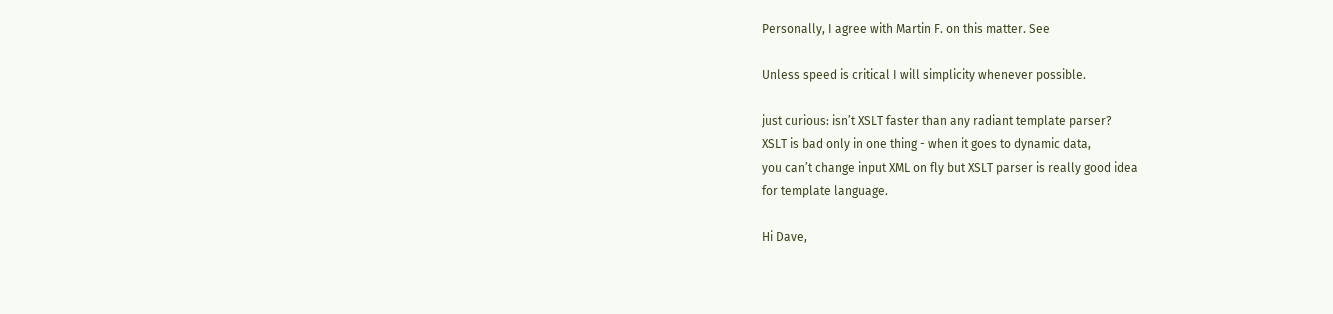Personally, I agree with Martin F. on this matter. See

Unless speed is critical I will simplicity whenever possible.

just curious: isn’t XSLT faster than any radiant template parser?
XSLT is bad only in one thing - when it goes to dynamic data,
you can’t change input XML on fly but XSLT parser is really good idea
for template language.

Hi Dave,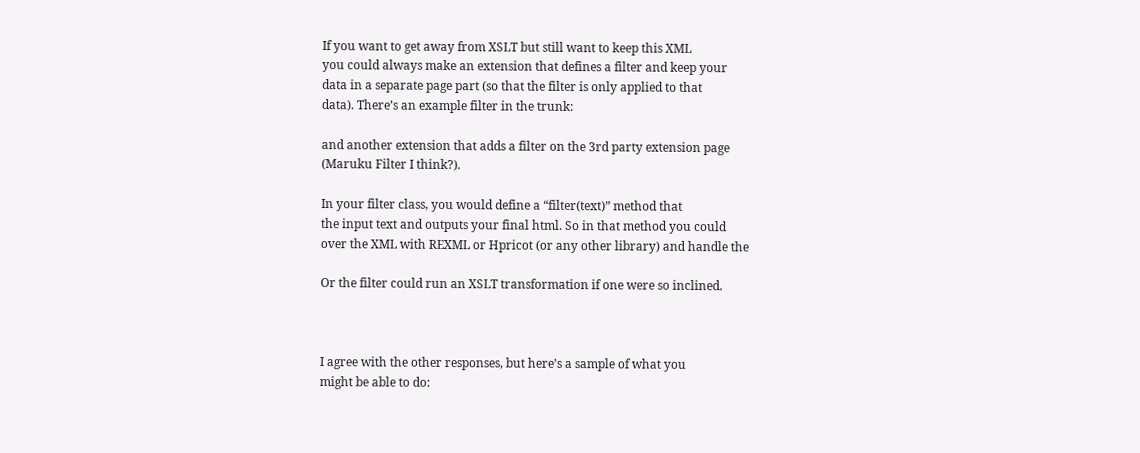If you want to get away from XSLT but still want to keep this XML
you could always make an extension that defines a filter and keep your
data in a separate page part (so that the filter is only applied to that
data). There’s an example filter in the trunk:

and another extension that adds a filter on the 3rd party extension page
(Maruku Filter I think?).

In your filter class, you would define a “filter(text)” method that
the input text and outputs your final html. So in that method you could
over the XML with REXML or Hpricot (or any other library) and handle the

Or the filter could run an XSLT transformation if one were so inclined.



I agree with the other responses, but here’s a sample of what you
might be able to do: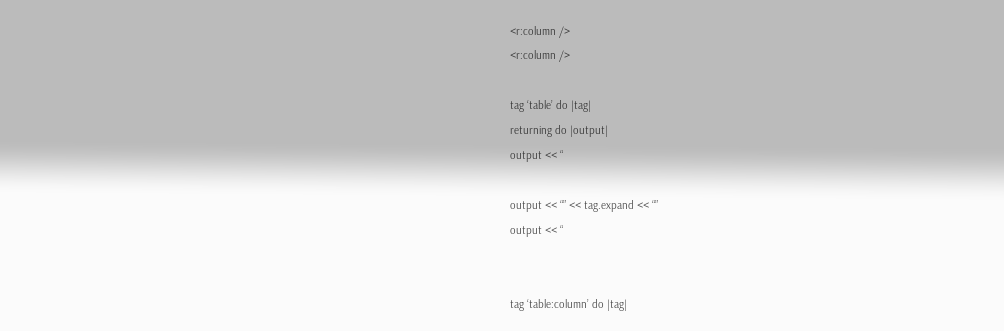<r:column />
<r:column />

tag ‘table’ do |tag|
returning do |output|
output << “

output << “” << tag.expand << “”
output << “


tag ‘table:column’ do |tag|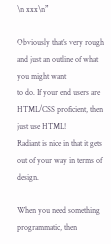\n xxx\n”

Obviously that’s very rough and just an outline of what you might want
to do. If your end users are HTML/CSS proficient, then just use HTML!
Radiant is nice in that it gets out of your way in terms of design.

When you need something programmatic, then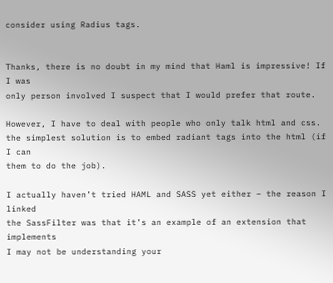consider using Radius tags.


Thanks, there is no doubt in my mind that Haml is impressive! If I was
only person involved I suspect that I would prefer that route.

However, I have to deal with people who only talk html and css.
the simplest solution is to embed radiant tags into the html (if I can
them to do the job).

I actually haven’t tried HAML and SASS yet either – the reason I linked
the SassFilter was that it’s an example of an extension that implements
I may not be understanding your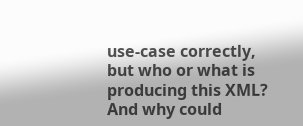use-case correctly, but who or what is
producing this XML? And why could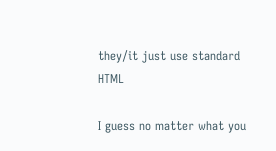they/it just use standard HTML

I guess no matter what you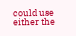could use either the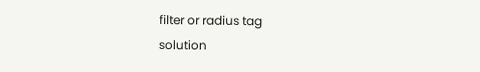filter or radius tag
solution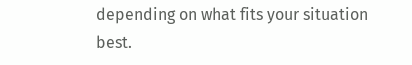depending on what fits your situation best.